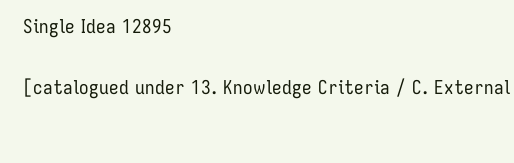Single Idea 12895

[catalogued under 13. Knowledge Criteria / C. External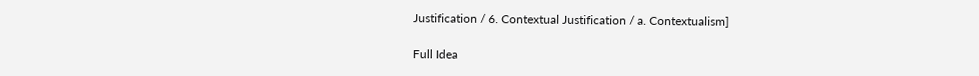Justification / 6. Contextual Justification / a. Contextualism]

Full Idea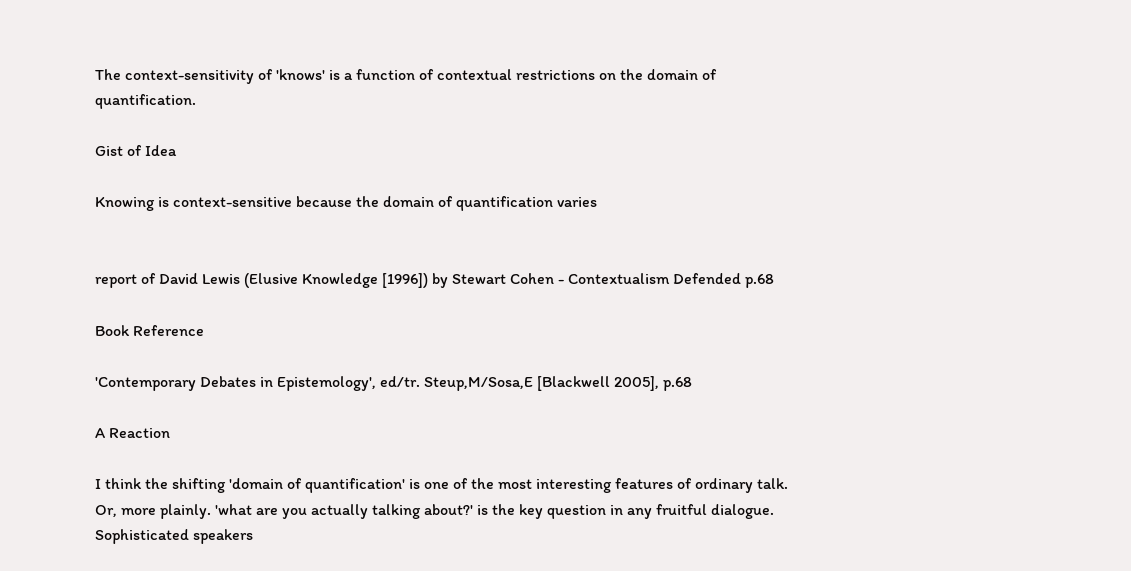The context-sensitivity of 'knows' is a function of contextual restrictions on the domain of quantification.

Gist of Idea

Knowing is context-sensitive because the domain of quantification varies


report of David Lewis (Elusive Knowledge [1996]) by Stewart Cohen - Contextualism Defended p.68

Book Reference

'Contemporary Debates in Epistemology', ed/tr. Steup,M/Sosa,E [Blackwell 2005], p.68

A Reaction

I think the shifting 'domain of quantification' is one of the most interesting features of ordinary talk. Or, more plainly. 'what are you actually talking about?' is the key question in any fruitful dialogue. Sophisticated speakers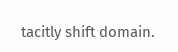tacitly shift domain.